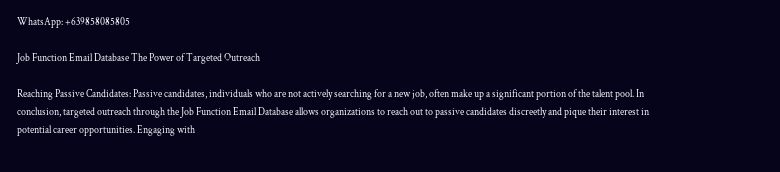WhatsApp: +639858085805

Job Function Email Database The Power of Targeted Outreach

Reaching Passive Candidates: Passive candidates, individuals who are not actively searching for a new job, often make up a significant portion of the talent pool. In conclusion, targeted outreach through the Job Function Email Database allows organizations to reach out to passive candidates discreetly and pique their interest in potential career opportunities. Engaging with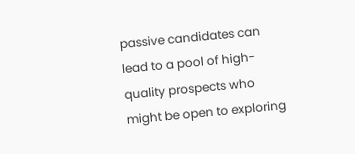passive candidates can lead to a pool of high-quality prospects who might be open to exploring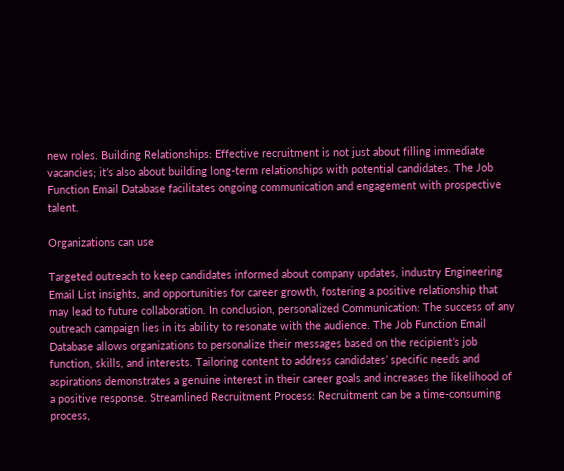new roles. Building Relationships: Effective recruitment is not just about filling immediate vacancies; it’s also about building long-term relationships with potential candidates. The Job Function Email Database facilitates ongoing communication and engagement with prospective talent.

Organizations can use

Targeted outreach to keep candidates informed about company updates, industry Engineering Email List insights, and opportunities for career growth, fostering a positive relationship that may lead to future collaboration. In conclusion, personalized Communication: The success of any outreach campaign lies in its ability to resonate with the audience. The Job Function Email Database allows organizations to personalize their messages based on the recipient’s job function, skills, and interests. Tailoring content to address candidates’ specific needs and aspirations demonstrates a genuine interest in their career goals and increases the likelihood of a positive response. Streamlined Recruitment Process: Recruitment can be a time-consuming process,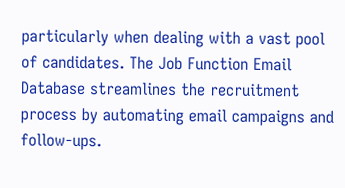particularly when dealing with a vast pool of candidates. The Job Function Email Database streamlines the recruitment process by automating email campaigns and follow-ups.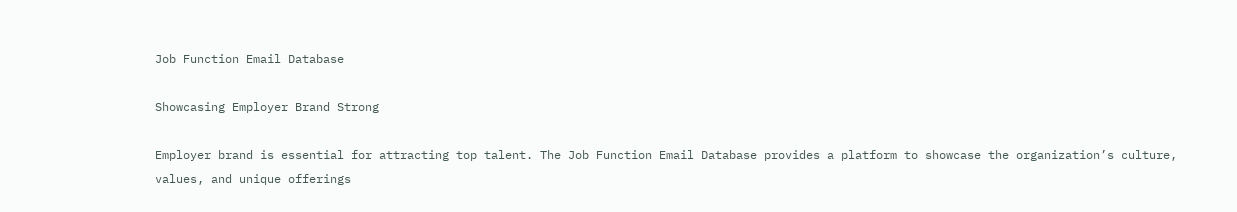Job Function Email Database

Showcasing Employer Brand Strong

Employer brand is essential for attracting top talent. The Job Function Email Database provides a platform to showcase the organization’s culture, values, and unique offerings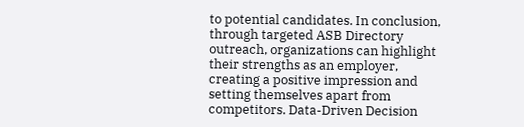to potential candidates. In conclusion, through targeted ASB Directory outreach, organizations can highlight their strengths as an employer, creating a positive impression and setting themselves apart from competitors. Data-Driven Decision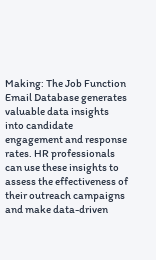Making: The Job Function Email Database generates valuable data insights into candidate engagement and response rates. HR professionals can use these insights to assess the effectiveness of their outreach campaigns and make data-driven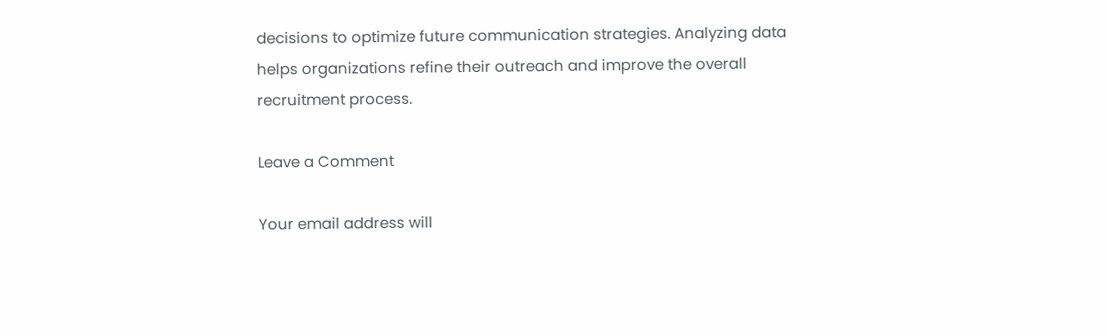decisions to optimize future communication strategies. Analyzing data helps organizations refine their outreach and improve the overall recruitment process.

Leave a Comment

Your email address will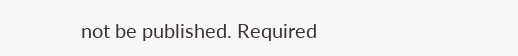not be published. Required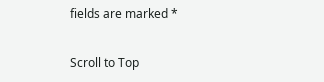fields are marked *

Scroll to Top